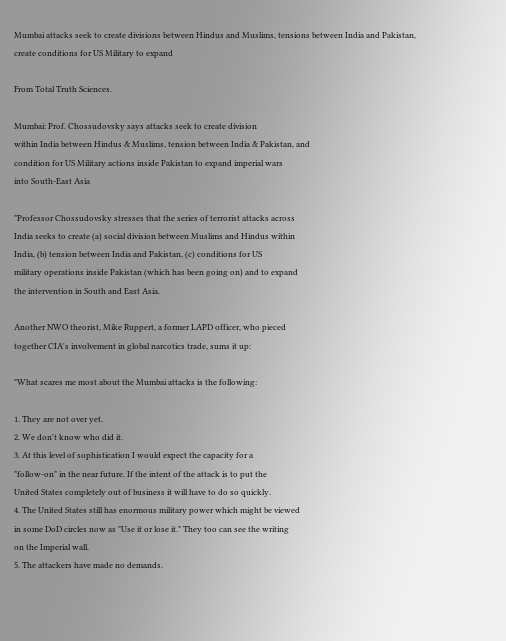Mumbai attacks seek to create divisions between Hindus and Muslims, tensions between India and Pakistan, create conditions for US Military to expand

From Total Truth Sciences.

Mumbai: Prof. Chossudovsky says attacks seek to create division
within India between Hindus & Muslims, tension between India & Pakistan, and
condition for US Military actions inside Pakistan to expand imperial wars
into South-East Asia

"Professor Chossudovsky stresses that the series of terrorist attacks across
India seeks to create (a) social division between Muslims and Hindus within
India, (b) tension between India and Pakistan, (c) conditions for US
military operations inside Pakistan (which has been going on) and to expand
the intervention in South and East Asia.

Another NWO theorist, Mike Ruppert, a former LAPD officer, who pieced
together CIA's involvement in global narcotics trade, sums it up:

"What scares me most about the Mumbai attacks is the following:

1. They are not over yet.
2. We don't know who did it.
3. At this level of sophistication I would expect the capacity for a
"follow-on" in the near future. If the intent of the attack is to put the
United States completely out of business it will have to do so quickly.
4. The United States still has enormous military power which might be viewed
in some DoD circles now as "Use it or lose it." They too can see the writing
on the Imperial wall.
5. The attackers have made no demands.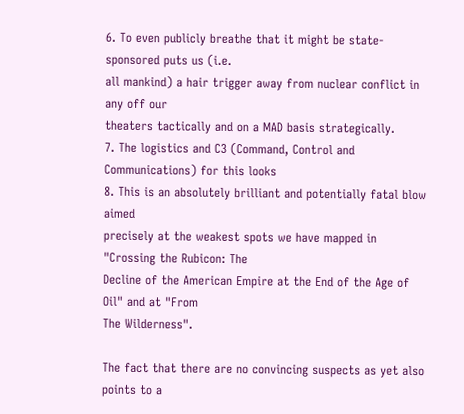6. To even publicly breathe that it might be state-sponsored puts us (i.e.
all mankind) a hair trigger away from nuclear conflict in any off our
theaters tactically and on a MAD basis strategically.
7. The logistics and C3 (Command, Control and Communications) for this looks
8. This is an absolutely brilliant and potentially fatal blow aimed
precisely at the weakest spots we have mapped in "Crossing the Rubicon: The
Decline of the American Empire at the End of the Age of Oil" and at "From
The Wilderness".

The fact that there are no convincing suspects as yet also points to a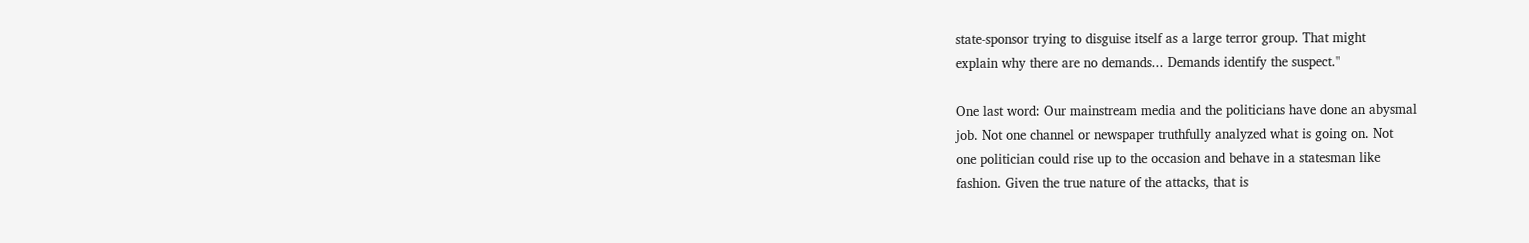state-sponsor trying to disguise itself as a large terror group. That might
explain why there are no demands... Demands identify the suspect."

One last word: Our mainstream media and the politicians have done an abysmal
job. Not one channel or newspaper truthfully analyzed what is going on. Not
one politician could rise up to the occasion and behave in a statesman like
fashion. Given the true nature of the attacks, that is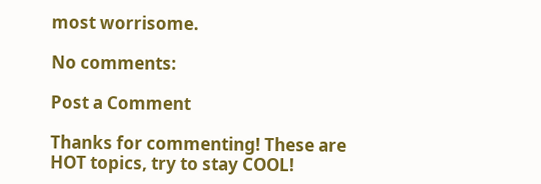most worrisome.

No comments:

Post a Comment

Thanks for commenting! These are HOT topics, try to stay COOL!